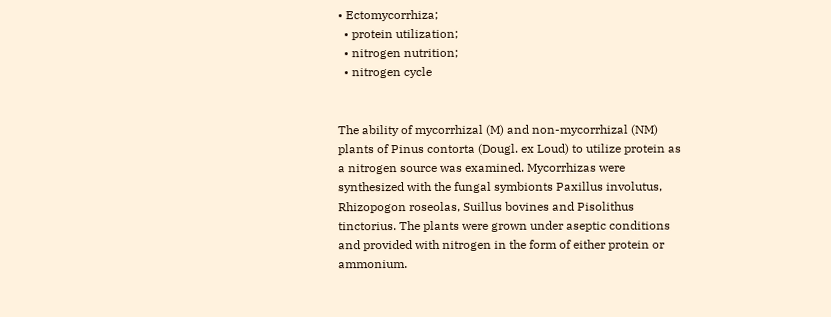• Ectomycorrhiza;
  • protein utilization;
  • nitrogen nutrition;
  • nitrogen cycle


The ability of mycorrhizal (M) and non-mycorrhizal (NM) plants of Pinus contorta (Dougl. ex Loud) to utilize protein as a nitrogen source was examined. Mycorrhizas were synthesized with the fungal symbionts Paxillus involutus, Rhizopogon roseolas, Suillus bovines and Pisolithus tinctorius. The plants were grown under aseptic conditions and provided with nitrogen in the form of either protein or ammonium.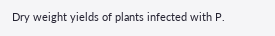Dry weight yields of plants infected with P.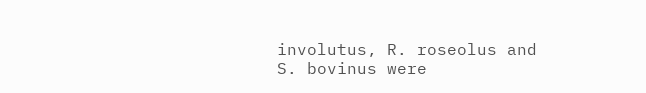involutus, R. roseolus and S. bovinus were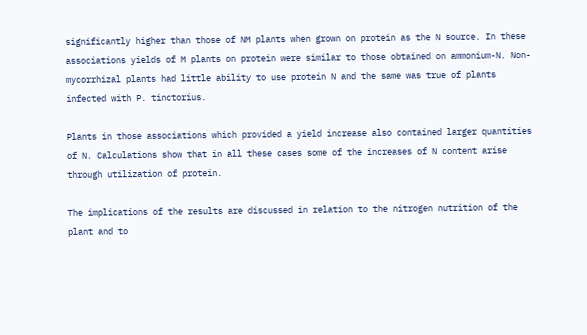significantly higher than those of NM plants when grown on protein as the N source. In these associations yields of M plants on protein were similar to those obtained on ammonium-N. Non-mycorrhizal plants had little ability to use protein N and the same was true of plants infected with P. tinctorius.

Plants in those associations which provided a yield increase also contained larger quantities of N. Calculations show that in all these cases some of the increases of N content arise through utilization of protein.

The implications of the results are discussed in relation to the nitrogen nutrition of the plant and to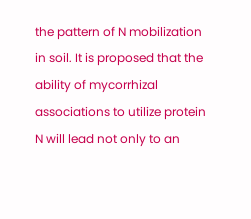the pattern of N mobilization in soil. It is proposed that the ability of mycorrhizal associations to utilize protein N will lead not only to an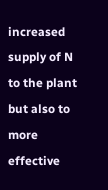increased supply of N to the plant but also to more effective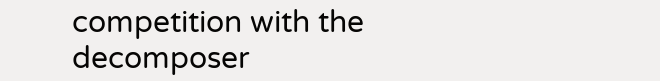competition with the decomposer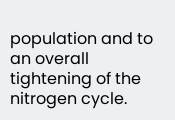population and to an overall tightening of the nitrogen cycle.